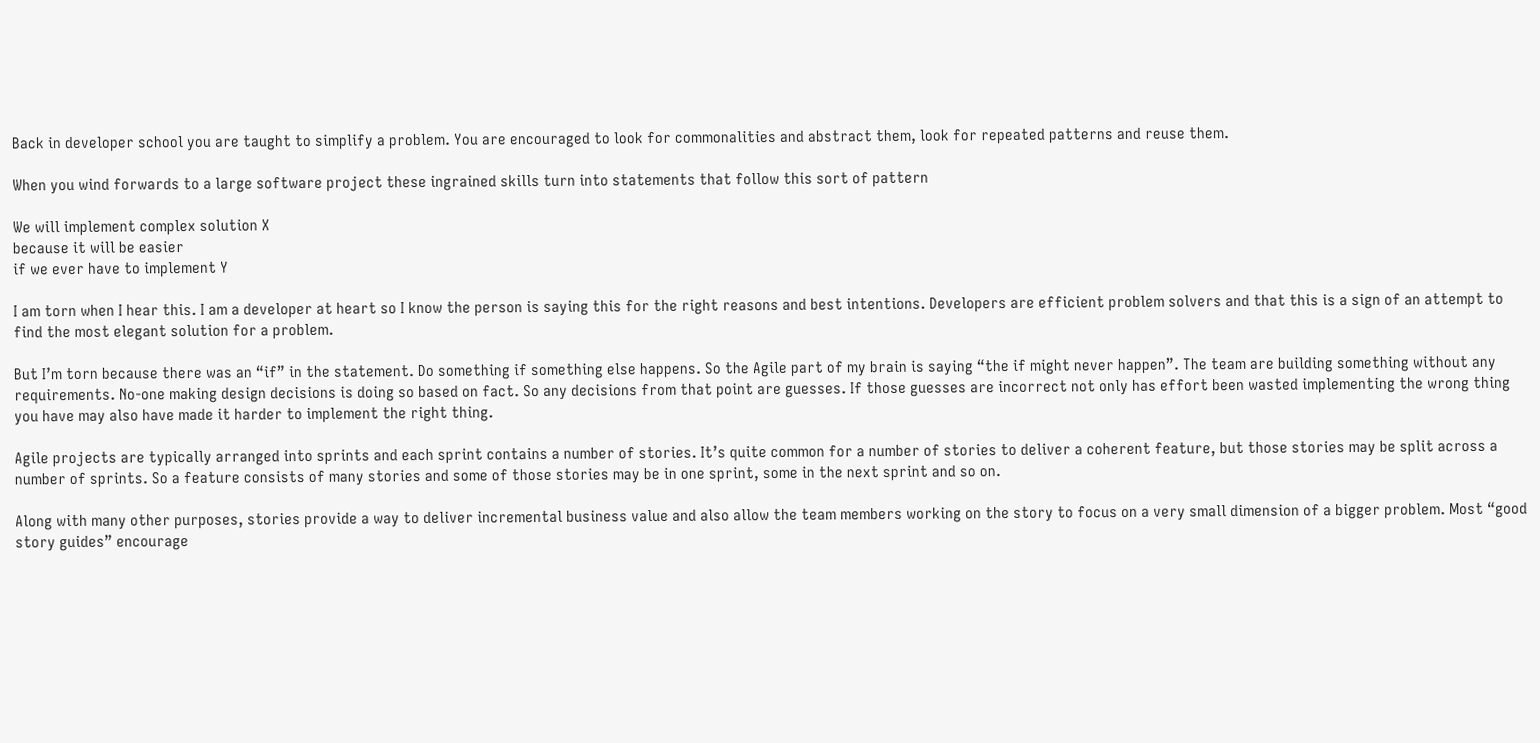Back in developer school you are taught to simplify a problem. You are encouraged to look for commonalities and abstract them, look for repeated patterns and reuse them.

When you wind forwards to a large software project these ingrained skills turn into statements that follow this sort of pattern

We will implement complex solution X
because it will be easier
if we ever have to implement Y

I am torn when I hear this. I am a developer at heart so I know the person is saying this for the right reasons and best intentions. Developers are efficient problem solvers and that this is a sign of an attempt to find the most elegant solution for a problem.

But I’m torn because there was an “if” in the statement. Do something if something else happens. So the Agile part of my brain is saying “the if might never happen”. The team are building something without any requirements. No-one making design decisions is doing so based on fact. So any decisions from that point are guesses. If those guesses are incorrect not only has effort been wasted implementing the wrong thing you have may also have made it harder to implement the right thing.

Agile projects are typically arranged into sprints and each sprint contains a number of stories. It’s quite common for a number of stories to deliver a coherent feature, but those stories may be split across a number of sprints. So a feature consists of many stories and some of those stories may be in one sprint, some in the next sprint and so on.

Along with many other purposes, stories provide a way to deliver incremental business value and also allow the team members working on the story to focus on a very small dimension of a bigger problem. Most “good story guides” encourage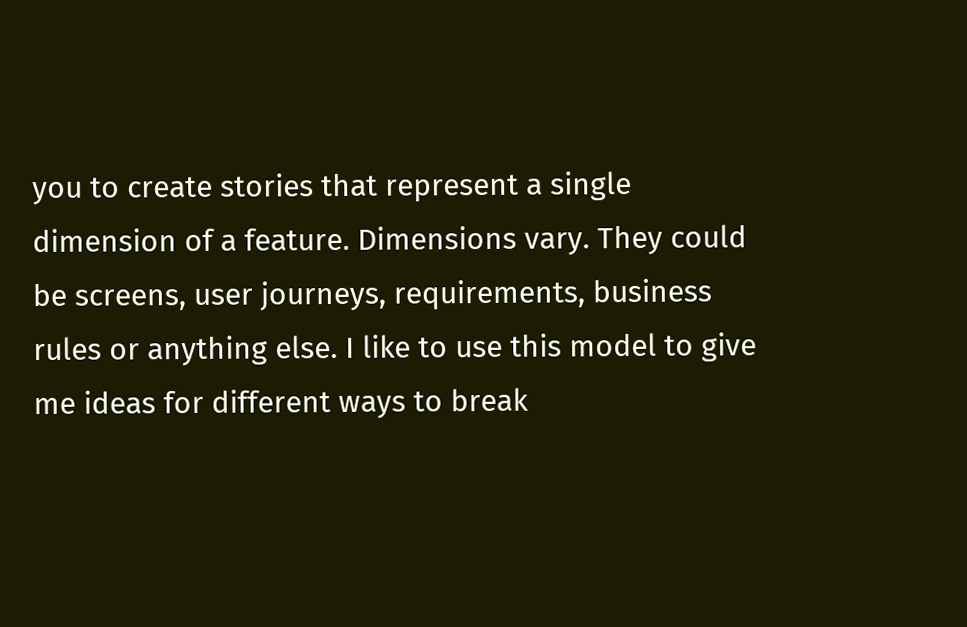you to create stories that represent a single dimension of a feature. Dimensions vary. They could be screens, user journeys, requirements, business rules or anything else. I like to use this model to give me ideas for different ways to break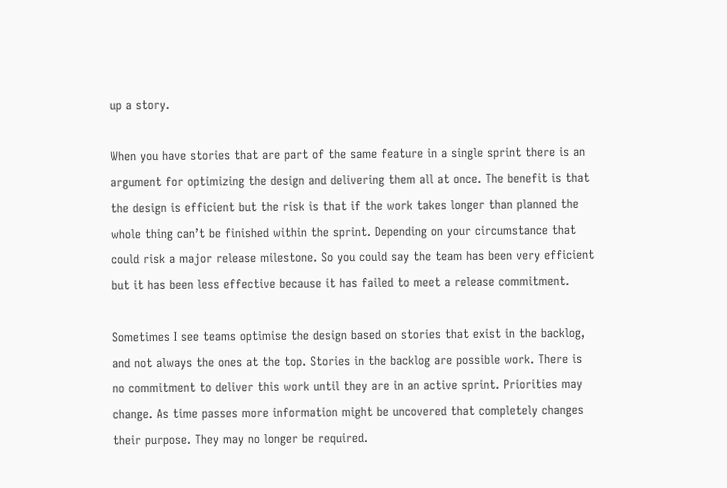up a story.

When you have stories that are part of the same feature in a single sprint there is an argument for optimizing the design and delivering them all at once. The benefit is that the design is efficient but the risk is that if the work takes longer than planned the whole thing can’t be finished within the sprint. Depending on your circumstance that could risk a major release milestone. So you could say the team has been very efficient but it has been less effective because it has failed to meet a release commitment.

Sometimes I see teams optimise the design based on stories that exist in the backlog, and not always the ones at the top. Stories in the backlog are possible work. There is no commitment to deliver this work until they are in an active sprint. Priorities may change. As time passes more information might be uncovered that completely changes their purpose. They may no longer be required.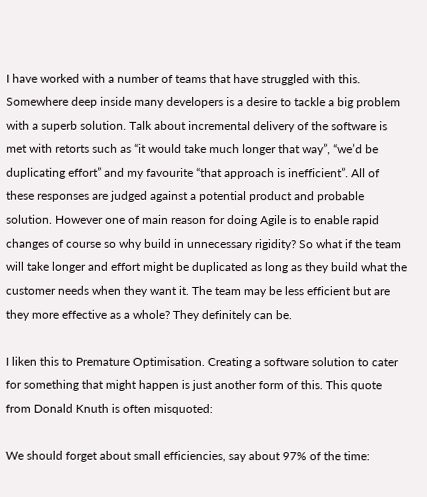I have worked with a number of teams that have struggled with this. Somewhere deep inside many developers is a desire to tackle a big problem with a superb solution. Talk about incremental delivery of the software is met with retorts such as “it would take much longer that way”, “we’d be duplicating effort” and my favourite “that approach is inefficient”. All of these responses are judged against a potential product and probable solution. However one of main reason for doing Agile is to enable rapid changes of course so why build in unnecessary rigidity? So what if the team will take longer and effort might be duplicated as long as they build what the customer needs when they want it. The team may be less efficient but are they more effective as a whole? They definitely can be.

I liken this to Premature Optimisation. Creating a software solution to cater for something that might happen is just another form of this. This quote from Donald Knuth is often misquoted:

We should forget about small efficiencies, say about 97% of the time: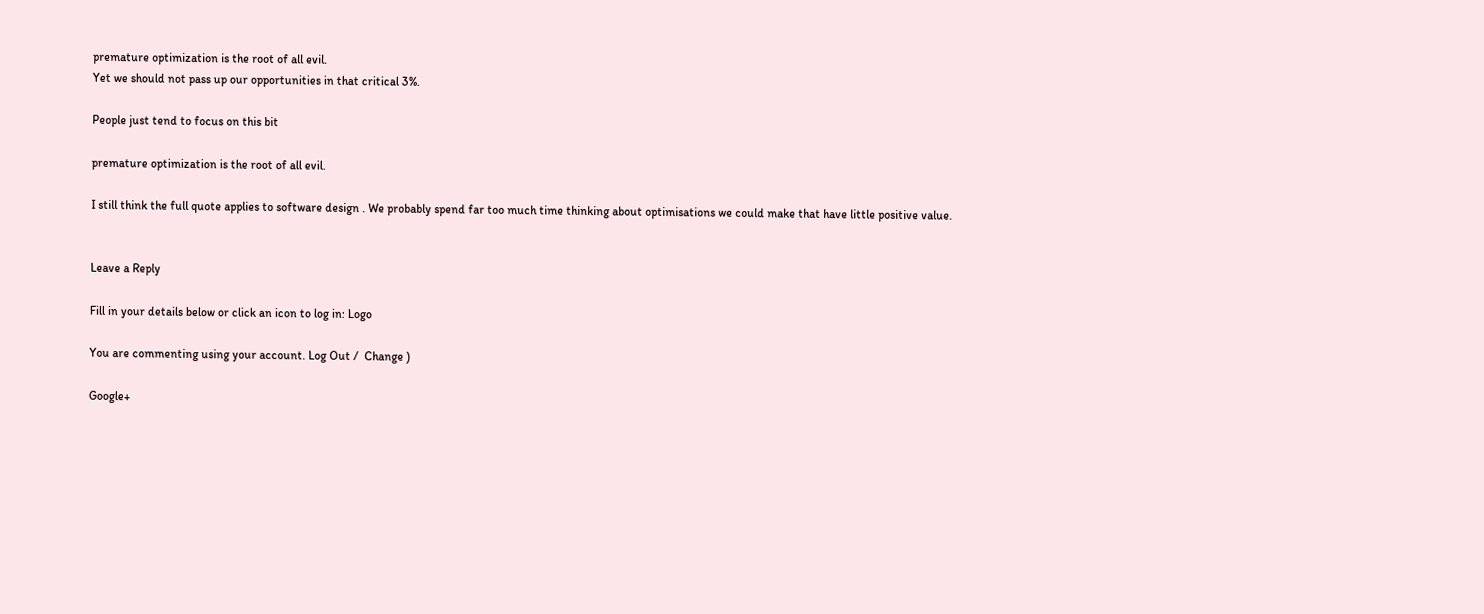premature optimization is the root of all evil.
Yet we should not pass up our opportunities in that critical 3%.

People just tend to focus on this bit

premature optimization is the root of all evil.

I still think the full quote applies to software design . We probably spend far too much time thinking about optimisations we could make that have little positive value.


Leave a Reply

Fill in your details below or click an icon to log in: Logo

You are commenting using your account. Log Out /  Change )

Google+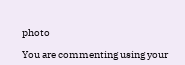photo

You are commenting using your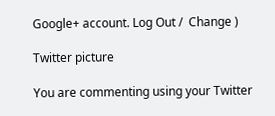Google+ account. Log Out /  Change )

Twitter picture

You are commenting using your Twitter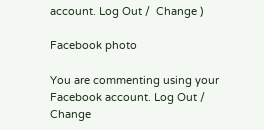account. Log Out /  Change )

Facebook photo

You are commenting using your Facebook account. Log Out /  Change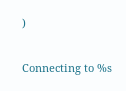)


Connecting to %s